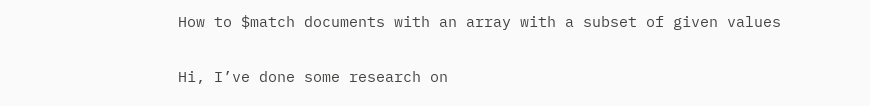How to $match documents with an array with a subset of given values

Hi, I’ve done some research on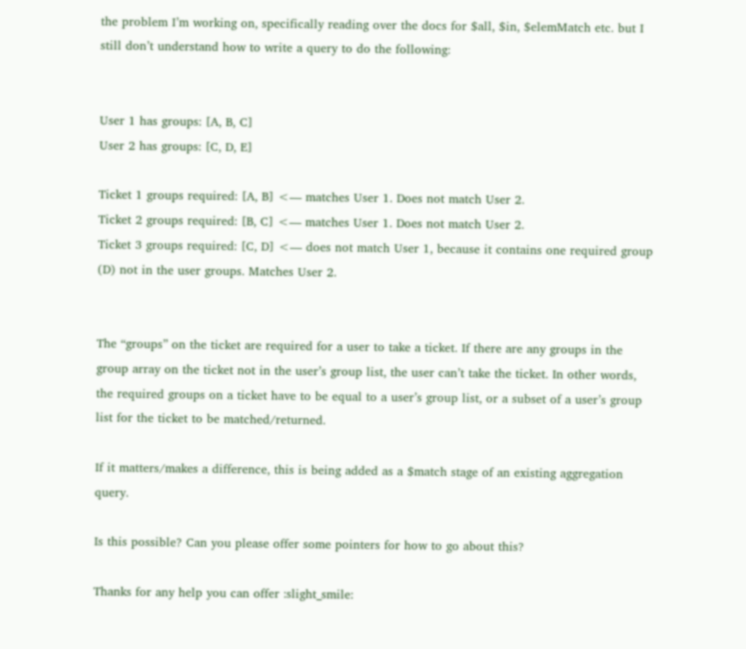the problem I’m working on, specifically reading over the docs for $all, $in, $elemMatch etc. but I still don’t understand how to write a query to do the following:


User 1 has groups: [A, B, C]
User 2 has groups: [C, D, E]

Ticket 1 groups required: [A, B] <— matches User 1. Does not match User 2.
Ticket 2 groups required: [B, C] <— matches User 1. Does not match User 2.
Ticket 3 groups required: [C, D] <— does not match User 1, because it contains one required group (D) not in the user groups. Matches User 2.


The “groups” on the ticket are required for a user to take a ticket. If there are any groups in the group array on the ticket not in the user’s group list, the user can’t take the ticket. In other words, the required groups on a ticket have to be equal to a user’s group list, or a subset of a user’s group list for the ticket to be matched/returned.

If it matters/makes a difference, this is being added as a $match stage of an existing aggregation query.

Is this possible? Can you please offer some pointers for how to go about this?

Thanks for any help you can offer :slight_smile: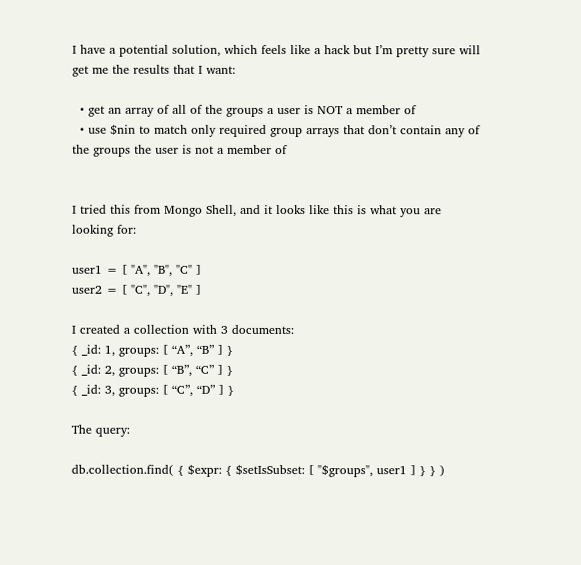I have a potential solution, which feels like a hack but I’m pretty sure will get me the results that I want:

  • get an array of all of the groups a user is NOT a member of
  • use $nin to match only required group arrays that don’t contain any of the groups the user is not a member of


I tried this from Mongo Shell, and it looks like this is what you are looking for:

user1 = [ "A", "B", "C" ]
user2 = [ "C", "D", "E" ]

I created a collection with 3 documents:
{ _id: 1, groups: [ “A”, “B” ] }
{ _id: 2, groups: [ “B”, “C” ] }
{ _id: 3, groups: [ “C”, “D” ] }

The query:

db.collection.find( { $expr: { $setIsSubset: [ "$groups", user1 ] } } )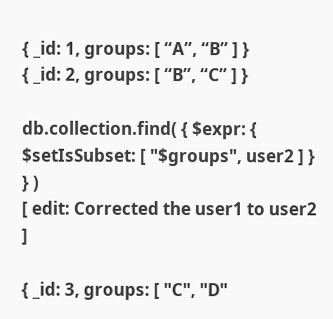{ _id: 1, groups: [ “A”, “B” ] }
{ _id: 2, groups: [ “B”, “C” ] }

db.collection.find( { $expr: { $setIsSubset: [ "$groups", user2 ] } } )
[ edit: Corrected the user1 to user2 ]

{ _id: 3, groups: [ "C", "D"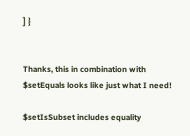] }


Thanks, this in combination with $setEquals looks like just what I need!

$setIsSubset includes equality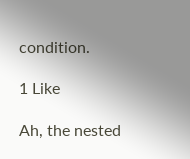condition.

1 Like

Ah, the nested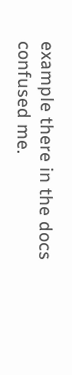example there in the docs confused me.